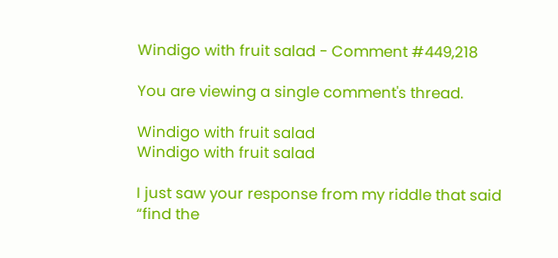Windigo with fruit salad - Comment #449,218

You are viewing a single comment's thread.

Windigo with fruit salad
Windigo with fruit salad

I just saw your response from my riddle that said “find the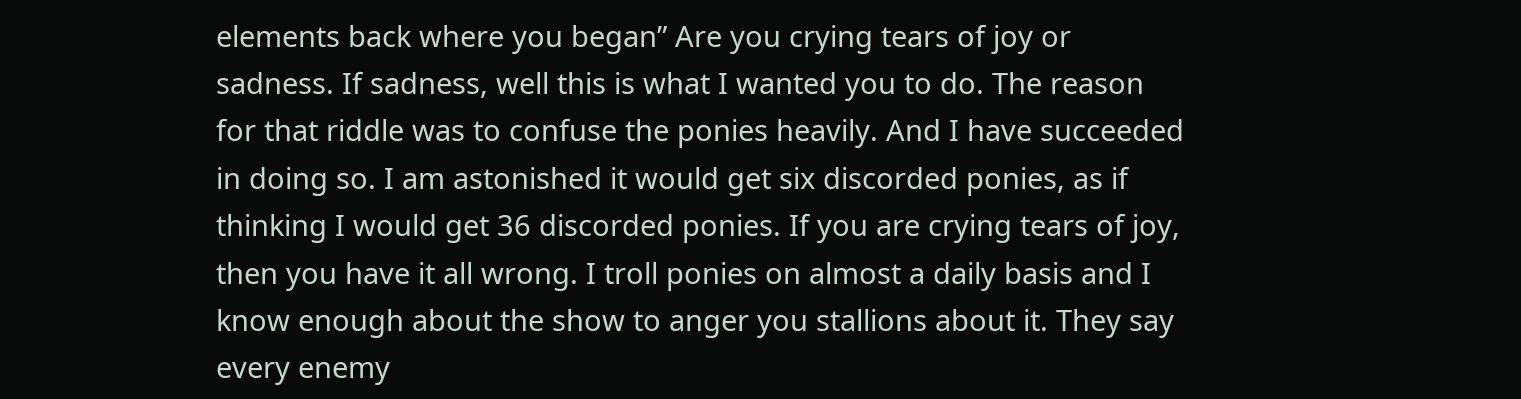elements back where you began” Are you crying tears of joy or sadness. If sadness, well this is what I wanted you to do. The reason for that riddle was to confuse the ponies heavily. And I have succeeded in doing so. I am astonished it would get six discorded ponies, as if thinking I would get 36 discorded ponies. If you are crying tears of joy, then you have it all wrong. I troll ponies on almost a daily basis and I know enough about the show to anger you stallions about it. They say every enemy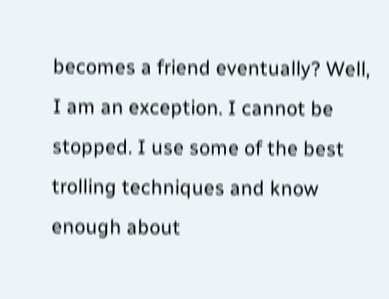becomes a friend eventually? Well, I am an exception. I cannot be stopped. I use some of the best trolling techniques and know enough about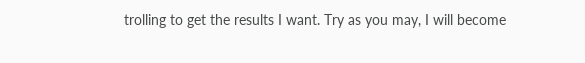trolling to get the results I want. Try as you may, I will become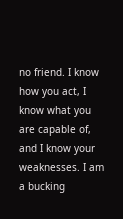no friend. I know how you act, I know what you are capable of, and I know your weaknesses. I am a bucking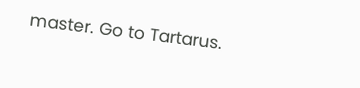master. Go to Tartarus.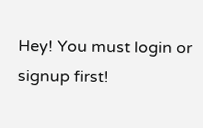Hey! You must login or signup first!